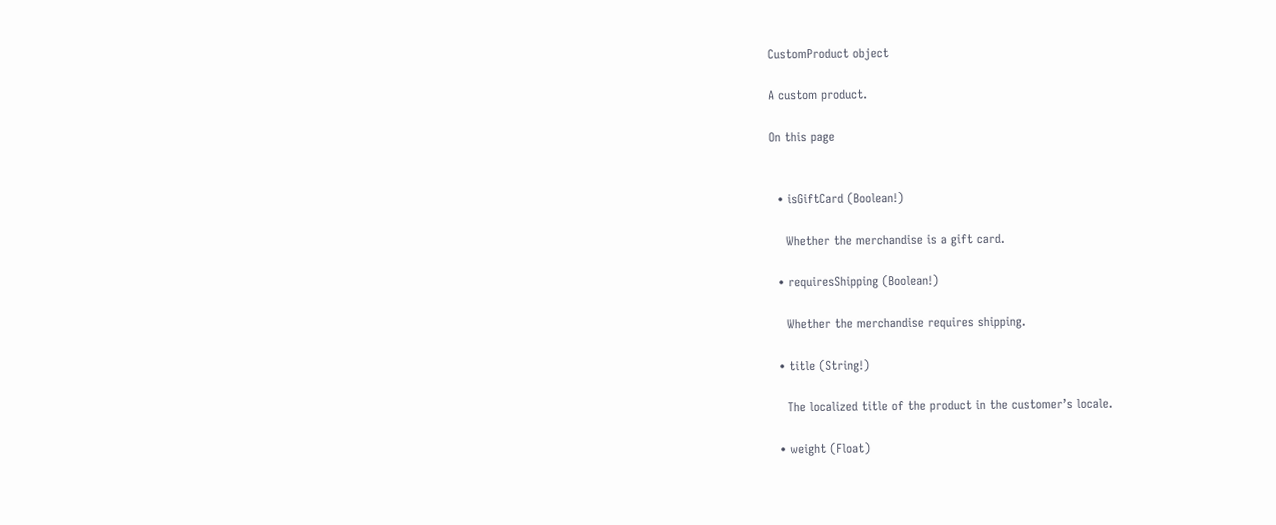CustomProduct object

A custom product.

On this page


  • isGiftCard (Boolean!)

    Whether the merchandise is a gift card.

  • requiresShipping (Boolean!)

    Whether the merchandise requires shipping.

  • title (String!)

    The localized title of the product in the customer’s locale.

  • weight (Float)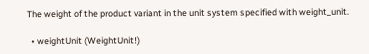The weight of the product variant in the unit system specified with weight_unit.

  • weightUnit (WeightUnit!)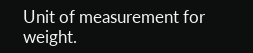Unit of measurement for weight.